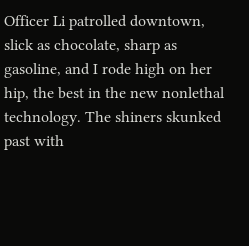Officer Li patrolled downtown, slick as chocolate, sharp as gasoline, and I rode high on her hip, the best in the new nonlethal technology. The shiners skunked past with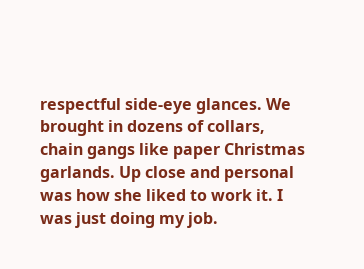respectful side-eye glances. We brought in dozens of collars, chain gangs like paper Christmas garlands. Up close and personal was how she liked to work it. I was just doing my job.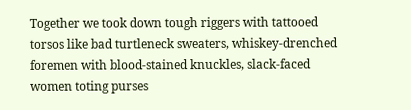Together we took down tough riggers with tattooed torsos like bad turtleneck sweaters, whiskey-drenched foremen with blood-stained knuckles, slack-faced women toting purses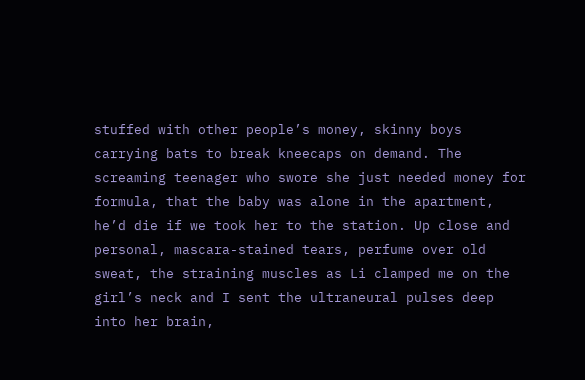stuffed with other people’s money, skinny boys carrying bats to break kneecaps on demand. The screaming teenager who swore she just needed money for formula, that the baby was alone in the apartment, he’d die if we took her to the station. Up close and personal, mascara-stained tears, perfume over old sweat, the straining muscles as Li clamped me on the girl’s neck and I sent the ultraneural pulses deep into her brain,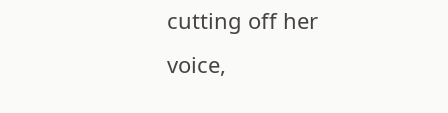cutting off her voice,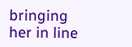bringing her in line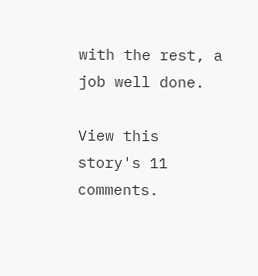with the rest, a job well done.

View this story's 11 comments.